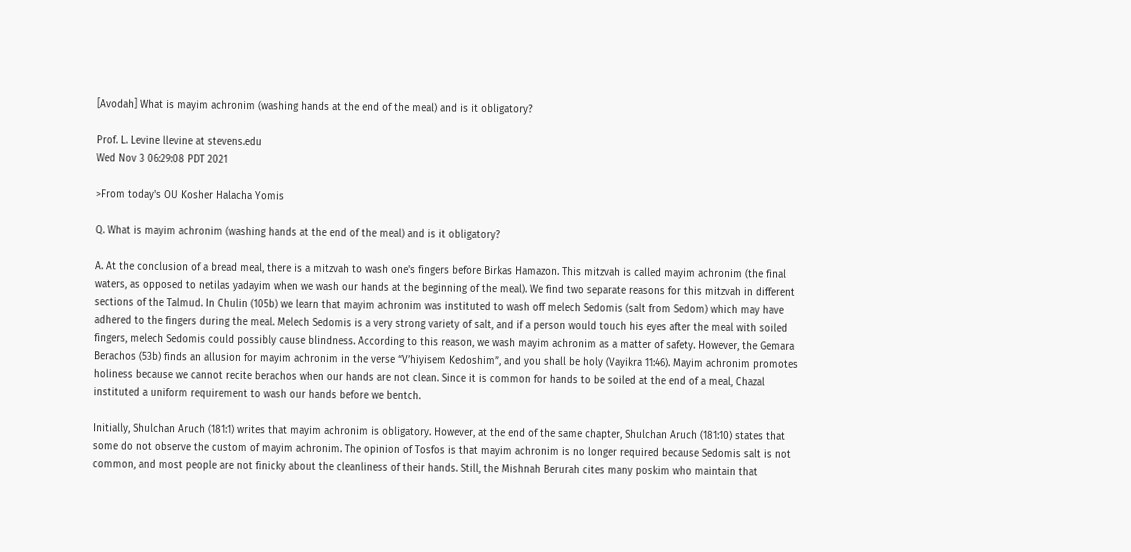[Avodah] What is mayim achronim (washing hands at the end of the meal) and is it obligatory?

Prof. L. Levine llevine at stevens.edu
Wed Nov 3 06:29:08 PDT 2021

>From today's OU Kosher Halacha Yomis

Q. What is mayim achronim (washing hands at the end of the meal) and is it obligatory?

A. At the conclusion of a bread meal, there is a mitzvah to wash one's fingers before Birkas Hamazon. This mitzvah is called mayim achronim (the final waters, as opposed to netilas yadayim when we wash our hands at the beginning of the meal). We find two separate reasons for this mitzvah in different sections of the Talmud. In Chulin (105b) we learn that mayim achronim was instituted to wash off melech Sedomis (salt from Sedom) which may have adhered to the fingers during the meal. Melech Sedomis is a very strong variety of salt, and if a person would touch his eyes after the meal with soiled fingers, melech Sedomis could possibly cause blindness. According to this reason, we wash mayim achronim as a matter of safety. However, the Gemara Berachos (53b) finds an allusion for mayim achronim in the verse “V’hiyisem Kedoshim”, and you shall be holy (Vayikra 11:46). Mayim achronim promotes holiness because we cannot recite berachos when our hands are not clean. Since it is common for hands to be soiled at the end of a meal, Chazal instituted a uniform requirement to wash our hands before we bentch.

Initially, Shulchan Aruch (181:1) writes that mayim achronim is obligatory. However, at the end of the same chapter, Shulchan Aruch (181:10) states that some do not observe the custom of mayim achronim. The opinion of Tosfos is that mayim achronim is no longer required because Sedomis salt is not common, and most people are not finicky about the cleanliness of their hands. Still, the Mishnah Berurah cites many poskim who maintain that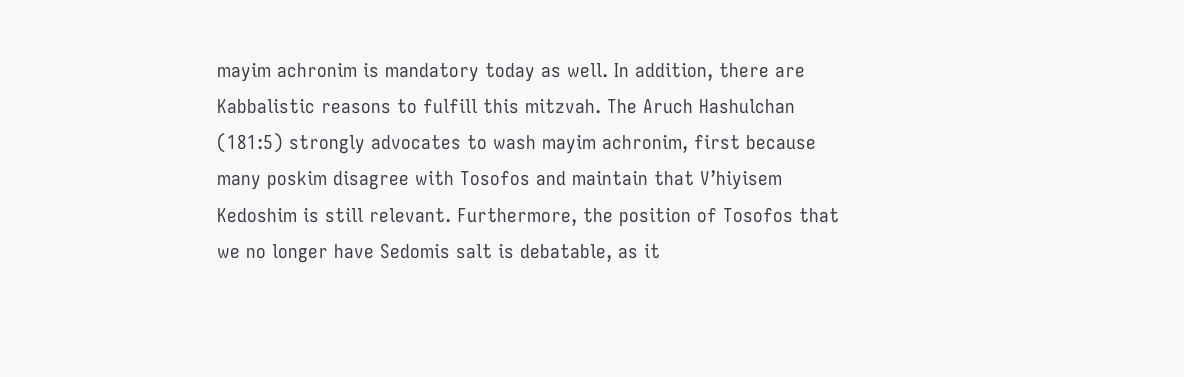mayim achronim is mandatory today as well. In addition, there are Kabbalistic reasons to fulfill this mitzvah. The Aruch Hashulchan (181:5) strongly advocates to wash mayim achronim, first because many poskim disagree with Tosofos and maintain that V’hiyisem Kedoshim is still relevant. Furthermore, the position of Tosofos that we no longer have Sedomis salt is debatable, as it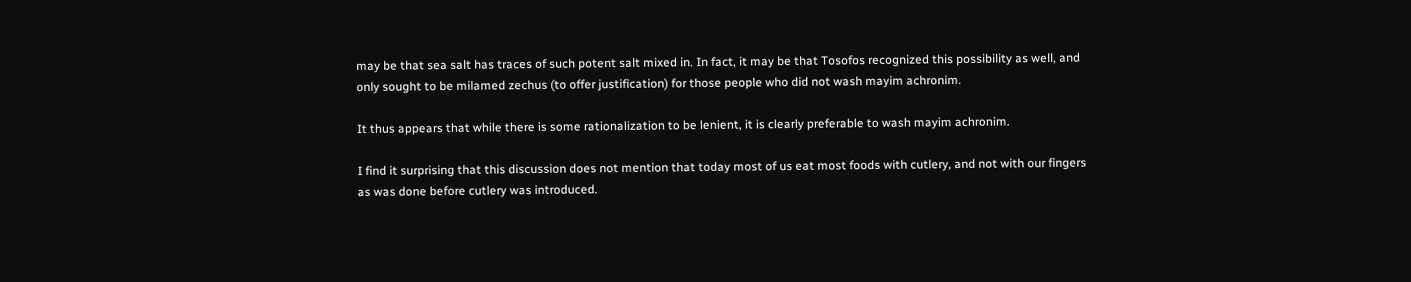may be that sea salt has traces of such potent salt mixed in. In fact, it may be that Tosofos recognized this possibility as well, and only sought to be milamed zechus (to offer justification) for those people who did not wash mayim achronim.

It thus appears that while there is some rationalization to be lenient, it is clearly preferable to wash mayim achronim.

I find it surprising that this discussion does not mention that today most of us eat most foods with cutlery, and not with our fingers as was done before cutlery was introduced.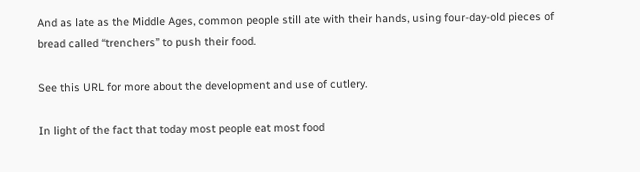And as late as the Middle Ages, common people still ate with their hands, using four-day-old pieces of bread called “trenchers” to push their food.

See this URL for more about the development and use of cutlery.

In light of the fact that today most people eat most food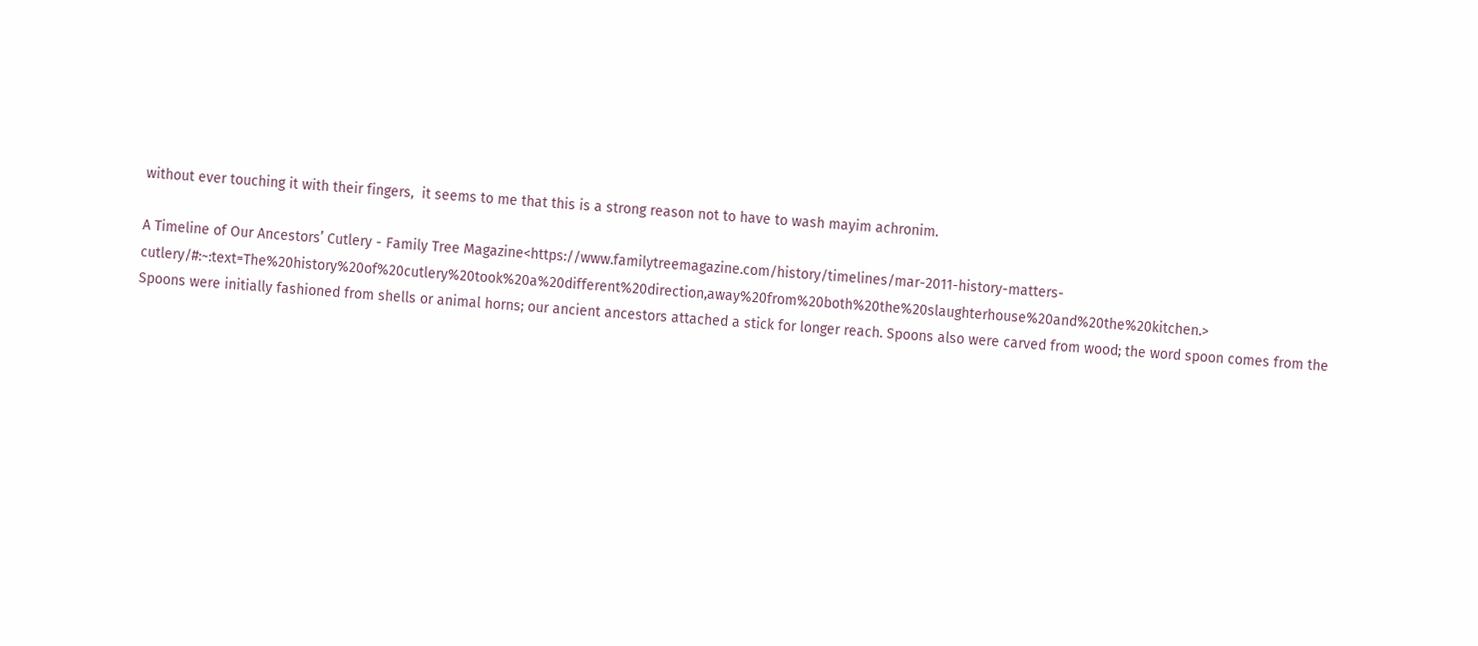without ever touching it with their fingers,  it seems to me that this is a strong reason not to have to wash mayim achronim.

A Timeline of Our Ancestors’ Cutlery - Family Tree Magazine<https://www.familytreemagazine.com/history/timelines/mar-2011-history-matters-cutlery/#:~:text=The%20history%20of%20cutlery%20took%20a%20different%20direction,away%20from%20both%20the%20slaughterhouse%20and%20the%20kitchen.>
Spoons were initially fashioned from shells or animal horns; our ancient ancestors attached a stick for longer reach. Spoons also were carved from wood; the word spoon comes from the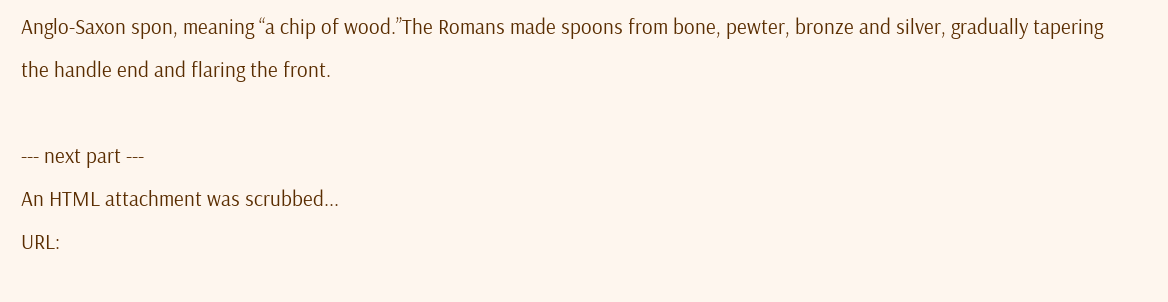Anglo-Saxon spon, meaning “a chip of wood.”The Romans made spoons from bone, pewter, bronze and silver, gradually tapering the handle end and flaring the front.

--- next part ---
An HTML attachment was scrubbed...
URL: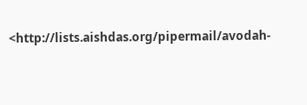<http://lists.aishdas.org/pipermail/avodah-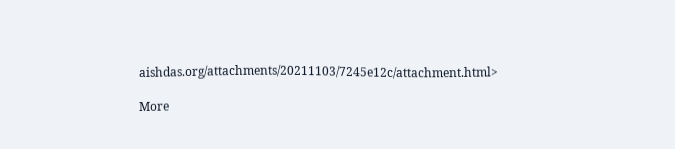aishdas.org/attachments/20211103/7245e12c/attachment.html>

More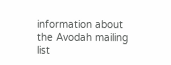information about the Avodah mailing list